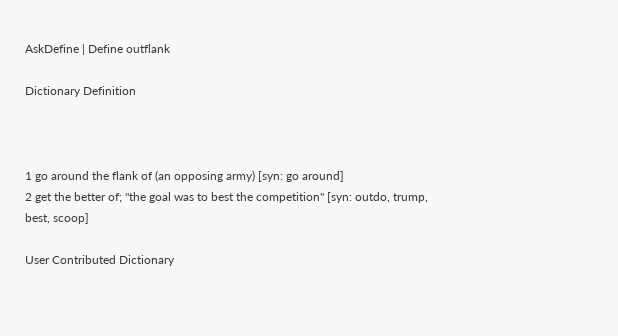AskDefine | Define outflank

Dictionary Definition



1 go around the flank of (an opposing army) [syn: go around]
2 get the better of; "the goal was to best the competition" [syn: outdo, trump, best, scoop]

User Contributed Dictionary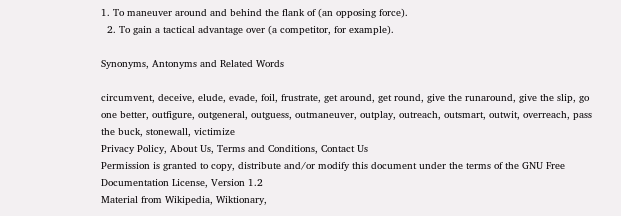1. To maneuver around and behind the flank of (an opposing force).
  2. To gain a tactical advantage over (a competitor, for example).

Synonyms, Antonyms and Related Words

circumvent, deceive, elude, evade, foil, frustrate, get around, get round, give the runaround, give the slip, go one better, outfigure, outgeneral, outguess, outmaneuver, outplay, outreach, outsmart, outwit, overreach, pass the buck, stonewall, victimize
Privacy Policy, About Us, Terms and Conditions, Contact Us
Permission is granted to copy, distribute and/or modify this document under the terms of the GNU Free Documentation License, Version 1.2
Material from Wikipedia, Wiktionary,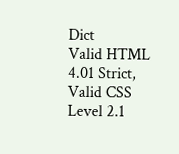Dict
Valid HTML 4.01 Strict, Valid CSS Level 2.1